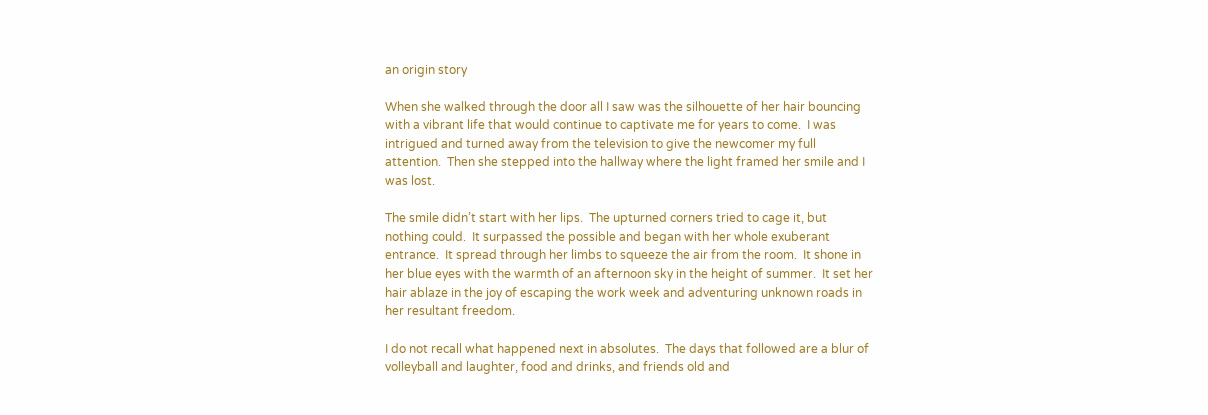an origin story

When she walked through the door all I saw was the silhouette of her hair bouncing with a vibrant life that would continue to captivate me for years to come.  I was intrigued and turned away from the television to give the newcomer my full attention.  Then she stepped into the hallway where the light framed her smile and I was lost.

The smile didn’t start with her lips.  The upturned corners tried to cage it, but nothing could.  It surpassed the possible and began with her whole exuberant entrance.  It spread through her limbs to squeeze the air from the room.  It shone in her blue eyes with the warmth of an afternoon sky in the height of summer.  It set her hair ablaze in the joy of escaping the work week and adventuring unknown roads in her resultant freedom.

I do not recall what happened next in absolutes.  The days that followed are a blur of volleyball and laughter, food and drinks, and friends old and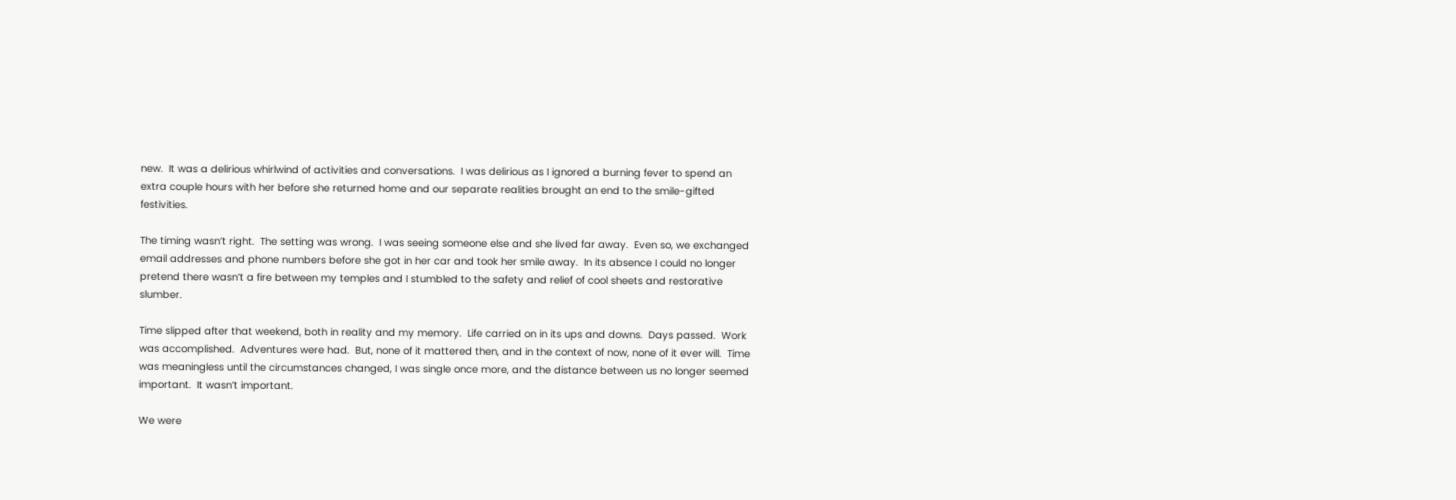new.  It was a delirious whirlwind of activities and conversations.  I was delirious as I ignored a burning fever to spend an extra couple hours with her before she returned home and our separate realities brought an end to the smile-gifted festivities.

The timing wasn’t right.  The setting was wrong.  I was seeing someone else and she lived far away.  Even so, we exchanged email addresses and phone numbers before she got in her car and took her smile away.  In its absence I could no longer pretend there wasn’t a fire between my temples and I stumbled to the safety and relief of cool sheets and restorative slumber.

Time slipped after that weekend, both in reality and my memory.  Life carried on in its ups and downs.  Days passed.  Work was accomplished.  Adventures were had.  But, none of it mattered then, and in the context of now, none of it ever will.  Time was meaningless until the circumstances changed, I was single once more, and the distance between us no longer seemed important.  It wasn’t important.

We were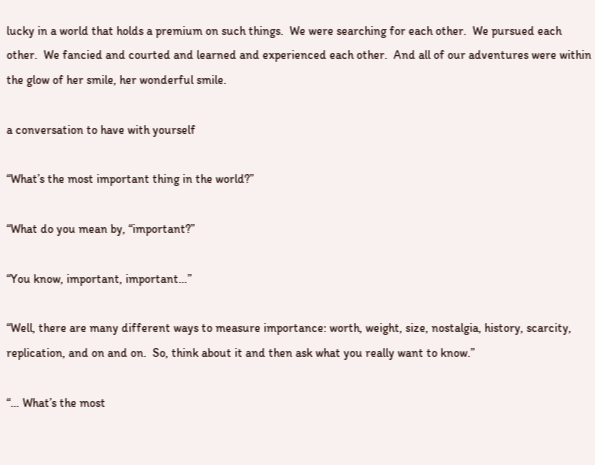lucky in a world that holds a premium on such things.  We were searching for each other.  We pursued each other.  We fancied and courted and learned and experienced each other.  And all of our adventures were within the glow of her smile, her wonderful smile.

a conversation to have with yourself

“What’s the most important thing in the world?”

“What do you mean by, “important?”

“You know, important, important…”

“Well, there are many different ways to measure importance: worth, weight, size, nostalgia, history, scarcity, replication, and on and on.  So, think about it and then ask what you really want to know.”

“… What’s the most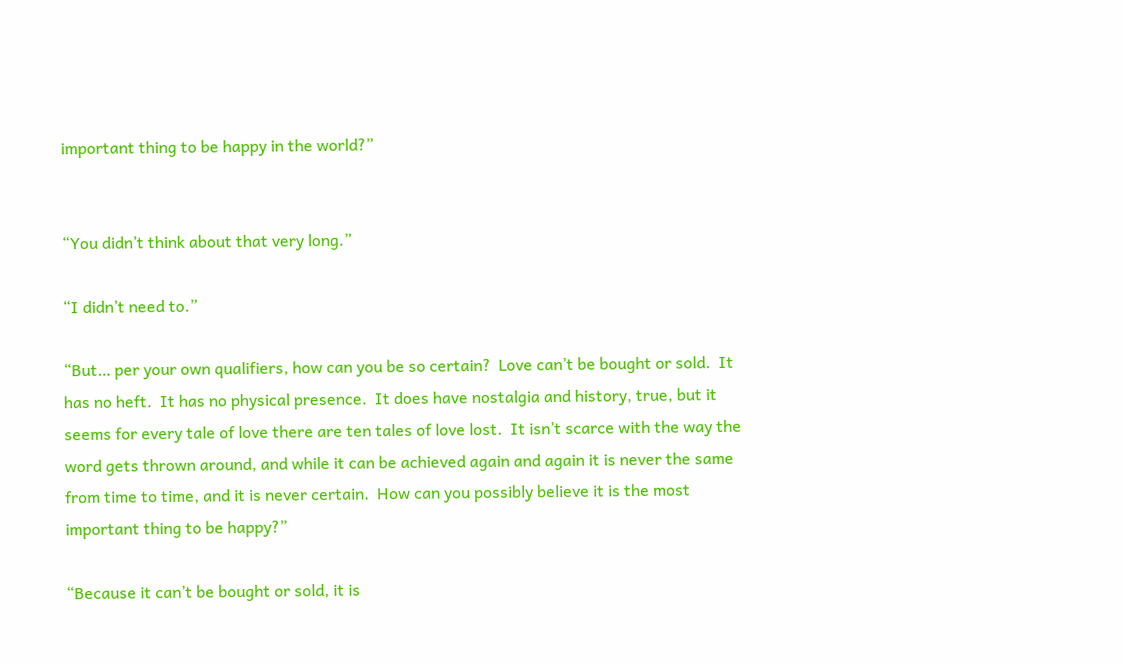important thing to be happy in the world?”


“You didn’t think about that very long.”

“I didn’t need to.”

“But… per your own qualifiers, how can you be so certain?  Love can’t be bought or sold.  It has no heft.  It has no physical presence.  It does have nostalgia and history, true, but it seems for every tale of love there are ten tales of love lost.  It isn’t scarce with the way the word gets thrown around, and while it can be achieved again and again it is never the same from time to time, and it is never certain.  How can you possibly believe it is the most important thing to be happy?”

“Because it can’t be bought or sold, it is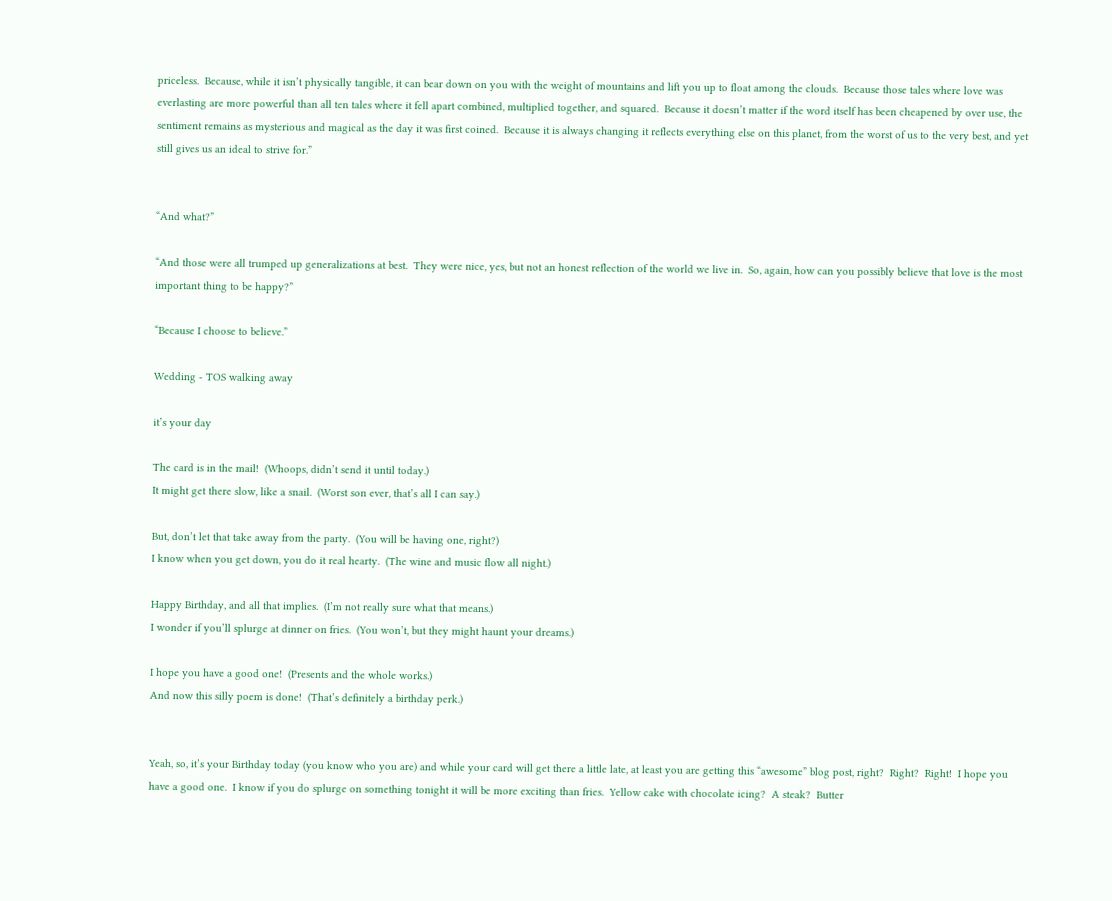priceless.  Because, while it isn’t physically tangible, it can bear down on you with the weight of mountains and lift you up to float among the clouds.  Because those tales where love was everlasting are more powerful than all ten tales where it fell apart combined, multiplied together, and squared.  Because it doesn’t matter if the word itself has been cheapened by over use, the sentiment remains as mysterious and magical as the day it was first coined.  Because it is always changing it reflects everything else on this planet, from the worst of us to the very best, and yet still gives us an ideal to strive for.”


“And what?”

“And those were all trumped up generalizations at best.  They were nice, yes, but not an honest reflection of the world we live in.  So, again, how can you possibly believe that love is the most important thing to be happy?”

“Because I choose to believe.”

Wedding - TOS walking away

it’s your day

The card is in the mail!  (Whoops, didn’t send it until today.)
It might get there slow, like a snail.  (Worst son ever, that’s all I can say.)

But, don’t let that take away from the party.  (You will be having one, right?)
I know when you get down, you do it real hearty.  (The wine and music flow all night.)

Happy Birthday, and all that implies.  (I’m not really sure what that means.)
I wonder if you’ll splurge at dinner on fries.  (You won’t, but they might haunt your dreams.)

I hope you have a good one!  (Presents and the whole works.)
And now this silly poem is done!  (That’s definitely a birthday perk.)


Yeah, so, it’s your Birthday today (you know who you are) and while your card will get there a little late, at least you are getting this “awesome” blog post, right?  Right?  Right!  I hope you have a good one.  I know if you do splurge on something tonight it will be more exciting than fries.  Yellow cake with chocolate icing?  A steak?  Butter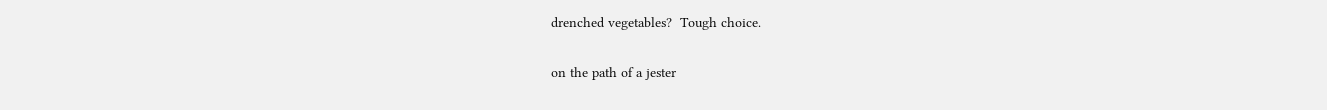drenched vegetables?  Tough choice.

on the path of a jester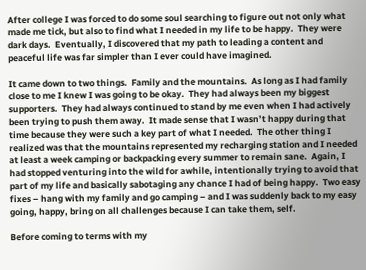After college I was forced to do some soul searching to figure out not only what made me tick, but also to find what I needed in my life to be happy.  They were dark days.  Eventually, I discovered that my path to leading a content and peaceful life was far simpler than I ever could have imagined.

It came down to two things.  Family and the mountains.  As long as I had family close to me I knew I was going to be okay.  They had always been my biggest supporters.  They had always continued to stand by me even when I had actively been trying to push them away.  It made sense that I wasn’t happy during that time because they were such a key part of what I needed.  The other thing I realized was that the mountains represented my recharging station and I needed at least a week camping or backpacking every summer to remain sane.  Again, I had stopped venturing into the wild for awhile, intentionally trying to avoid that part of my life and basically sabotaging any chance I had of being happy.  Two easy fixes – hang with my family and go camping – and I was suddenly back to my easy going, happy, bring on all challenges because I can take them, self.

Before coming to terms with my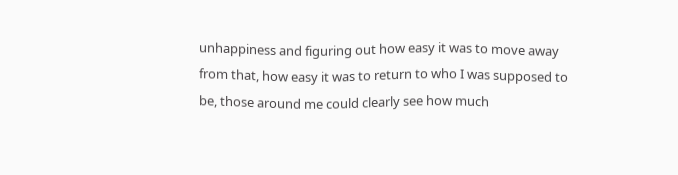unhappiness and figuring out how easy it was to move away from that, how easy it was to return to who I was supposed to be, those around me could clearly see how much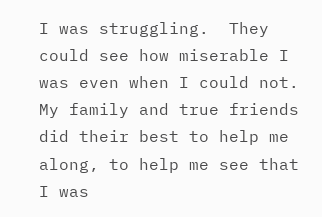I was struggling.  They could see how miserable I was even when I could not.  My family and true friends did their best to help me along, to help me see that I was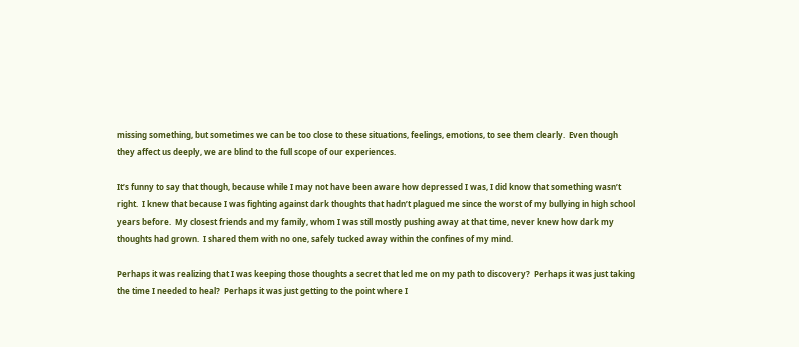missing something, but sometimes we can be too close to these situations, feelings, emotions, to see them clearly.  Even though they affect us deeply, we are blind to the full scope of our experiences.

It’s funny to say that though, because while I may not have been aware how depressed I was, I did know that something wasn’t right.  I knew that because I was fighting against dark thoughts that hadn’t plagued me since the worst of my bullying in high school years before.  My closest friends and my family, whom I was still mostly pushing away at that time, never knew how dark my thoughts had grown.  I shared them with no one, safely tucked away within the confines of my mind.

Perhaps it was realizing that I was keeping those thoughts a secret that led me on my path to discovery?  Perhaps it was just taking the time I needed to heal?  Perhaps it was just getting to the point where I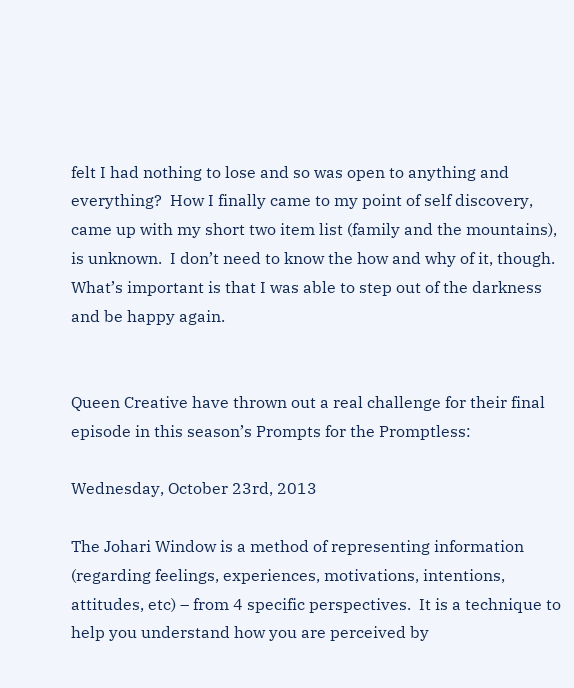felt I had nothing to lose and so was open to anything and everything?  How I finally came to my point of self discovery, came up with my short two item list (family and the mountains), is unknown.  I don’t need to know the how and why of it, though.  What’s important is that I was able to step out of the darkness and be happy again.


Queen Creative have thrown out a real challenge for their final episode in this season’s Prompts for the Promptless:

Wednesday, October 23rd, 2013

The Johari Window is a method of representing information (regarding feelings, experiences, motivations, intentions, attitudes, etc) – from 4 specific perspectives.  It is a technique to help you understand how you are perceived by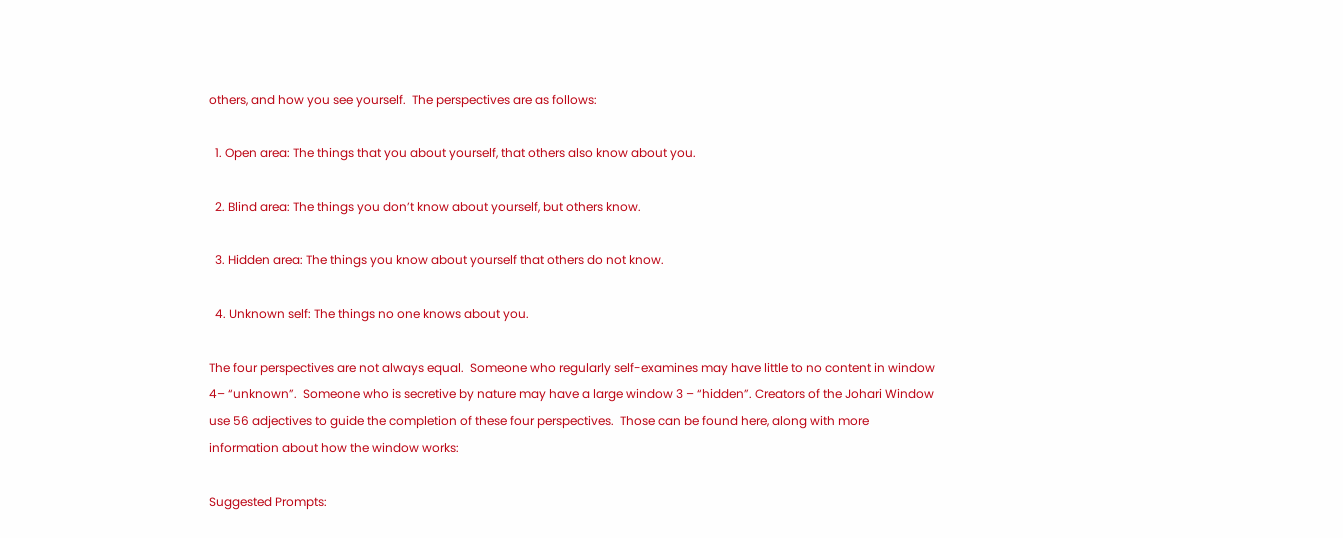others, and how you see yourself.  The perspectives are as follows:

  1. Open area: The things that you about yourself, that others also know about you.

  2. Blind area: The things you don’t know about yourself, but others know.

  3. Hidden area: The things you know about yourself that others do not know.

  4. Unknown self: The things no one knows about you.

The four perspectives are not always equal.  Someone who regularly self-examines may have little to no content in window 4– “unknown”.  Someone who is secretive by nature may have a large window 3 – “hidden”. Creators of the Johari Window use 56 adjectives to guide the completion of these four perspectives.  Those can be found here, along with more information about how the window works:

Suggested Prompts: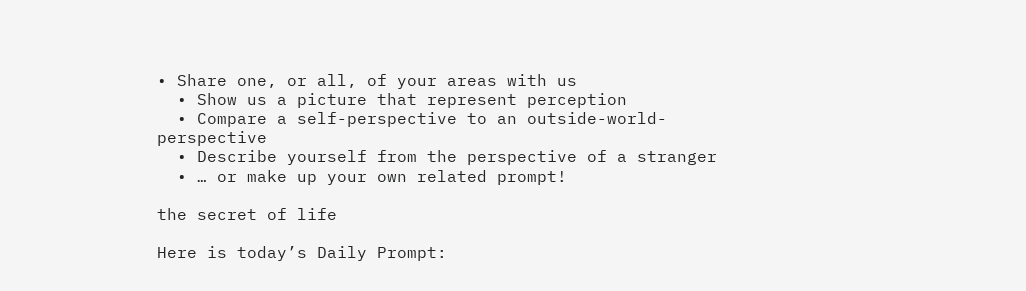• Share one, or all, of your areas with us
  • Show us a picture that represent perception
  • Compare a self-perspective to an outside-world-perspective
  • Describe yourself from the perspective of a stranger
  • … or make up your own related prompt!

the secret of life

Here is today’s Daily Prompt: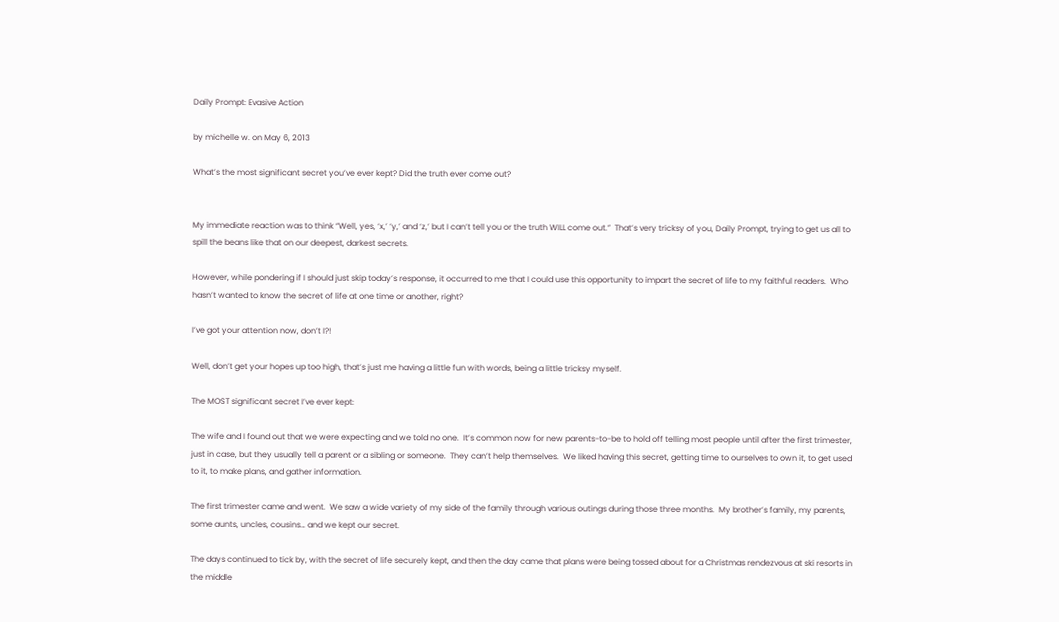Daily Prompt: Evasive Action

by michelle w. on May 6, 2013

What’s the most significant secret you’ve ever kept? Did the truth ever come out?


My immediate reaction was to think “Well, yes, ‘x,’ ‘y,’ and ‘z,’ but I can’t tell you or the truth WILL come out.”  That’s very tricksy of you, Daily Prompt, trying to get us all to spill the beans like that on our deepest, darkest secrets.

However, while pondering if I should just skip today’s response, it occurred to me that I could use this opportunity to impart the secret of life to my faithful readers.  Who hasn’t wanted to know the secret of life at one time or another, right?

I’ve got your attention now, don’t I?!

Well, don’t get your hopes up too high, that’s just me having a little fun with words, being a little tricksy myself.

The MOST significant secret I’ve ever kept:

The wife and I found out that we were expecting and we told no one.  It’s common now for new parents-to-be to hold off telling most people until after the first trimester, just in case, but they usually tell a parent or a sibling or someone.  They can’t help themselves.  We liked having this secret, getting time to ourselves to own it, to get used to it, to make plans, and gather information.

The first trimester came and went.  We saw a wide variety of my side of the family through various outings during those three months.  My brother’s family, my parents, some aunts, uncles, cousins… and we kept our secret.

The days continued to tick by, with the secret of life securely kept, and then the day came that plans were being tossed about for a Christmas rendezvous at ski resorts in the middle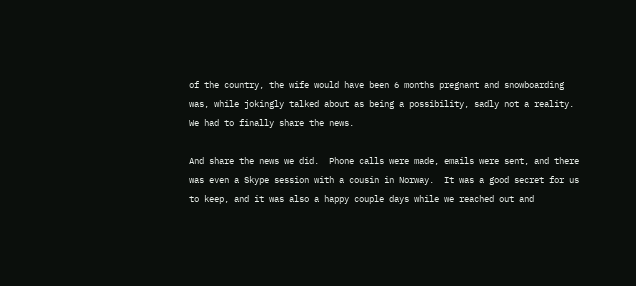of the country, the wife would have been 6 months pregnant and snowboarding was, while jokingly talked about as being a possibility, sadly not a reality.  We had to finally share the news.

And share the news we did.  Phone calls were made, emails were sent, and there was even a Skype session with a cousin in Norway.  It was a good secret for us to keep, and it was also a happy couple days while we reached out and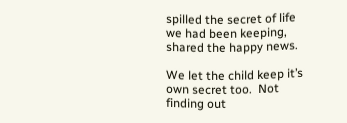spilled the secret of life we had been keeping, shared the happy news.

We let the child keep it’s own secret too.  Not finding out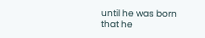until he was born that he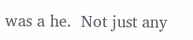was a he.  Not just any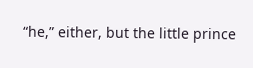“he,” either, but the little prince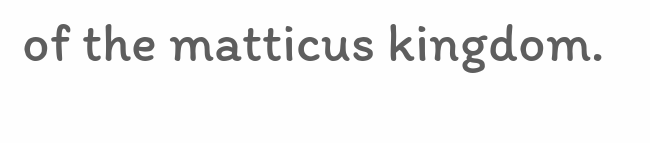of the matticus kingdom.